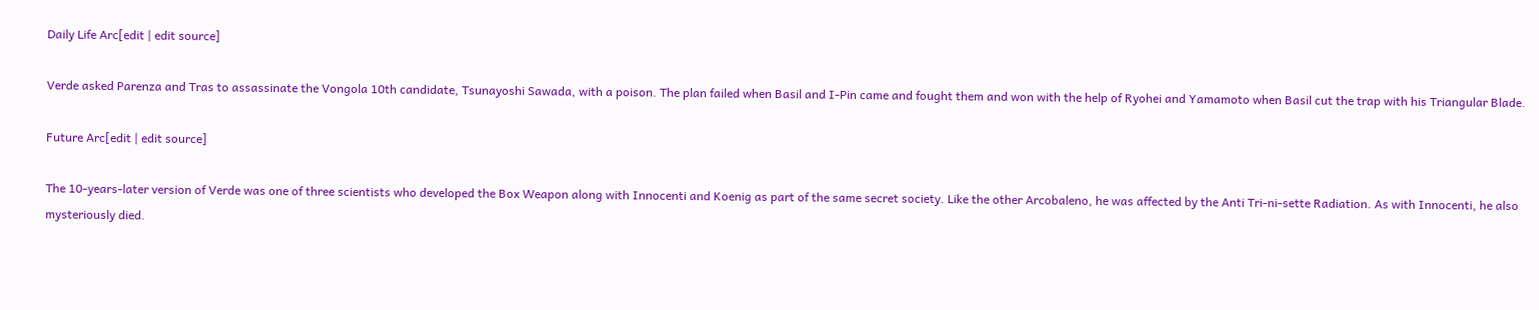Daily Life Arc[edit | edit source]

Verde asked Parenza and Tras to assassinate the Vongola 10th candidate, Tsunayoshi Sawada, with a poison. The plan failed when Basil and I-Pin came and fought them and won with the help of Ryohei and Yamamoto when Basil cut the trap with his Triangular Blade.

Future Arc[edit | edit source]

The 10-years-later version of Verde was one of three scientists who developed the Box Weapon along with Innocenti and Koenig as part of the same secret society. Like the other Arcobaleno, he was affected by the Anti Tri-ni-sette Radiation. As with Innocenti, he also mysteriously died.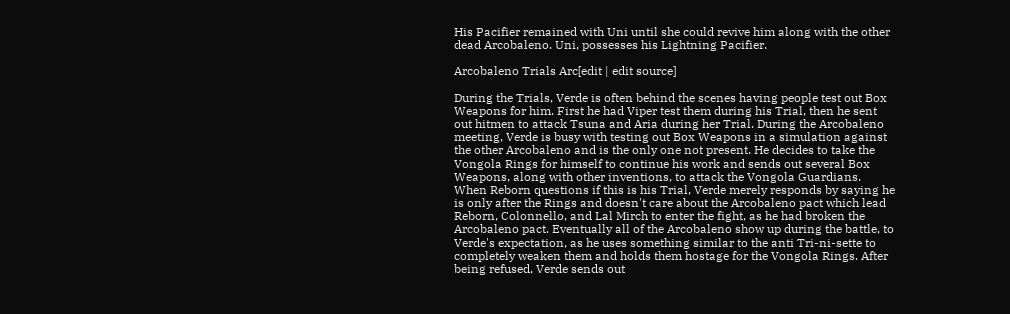His Pacifier remained with Uni until she could revive him along with the other dead Arcobaleno. Uni, possesses his Lightning Pacifier.

Arcobaleno Trials Arc[edit | edit source]

During the Trials, Verde is often behind the scenes having people test out Box Weapons for him. First he had Viper test them during his Trial, then he sent out hitmen to attack Tsuna and Aria during her Trial. During the Arcobaleno meeting, Verde is busy with testing out Box Weapons in a simulation against the other Arcobaleno and is the only one not present. He decides to take the Vongola Rings for himself to continue his work and sends out several Box Weapons, along with other inventions, to attack the Vongola Guardians. When Reborn questions if this is his Trial, Verde merely responds by saying he is only after the Rings and doesn't care about the Arcobaleno pact which lead Reborn, Colonnello, and Lal Mirch to enter the fight, as he had broken the Arcobaleno pact. Eventually all of the Arcobaleno show up during the battle, to Verde's expectation, as he uses something similar to the anti Tri-ni-sette to completely weaken them and holds them hostage for the Vongola Rings. After being refused, Verde sends out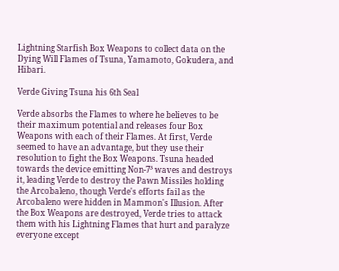Lightning Starfish Box Weapons to collect data on the Dying Will Flames of Tsuna, Yamamoto, Gokudera, and Hibari.

Verde Giving Tsuna his 6th Seal

Verde absorbs the Flames to where he believes to be their maximum potential and releases four Box Weapons with each of their Flames. At first, Verde seemed to have an advantage, but they use their resolution to fight the Box Weapons. Tsuna headed towards the device emitting Non-7³ waves and destroys it, leading Verde to destroy the Pawn Missiles holding the Arcobaleno, though Verde's efforts fail as the Arcobaleno were hidden in Mammon's Illusion. After the Box Weapons are destroyed, Verde tries to attack them with his Lightning Flames that hurt and paralyze everyone except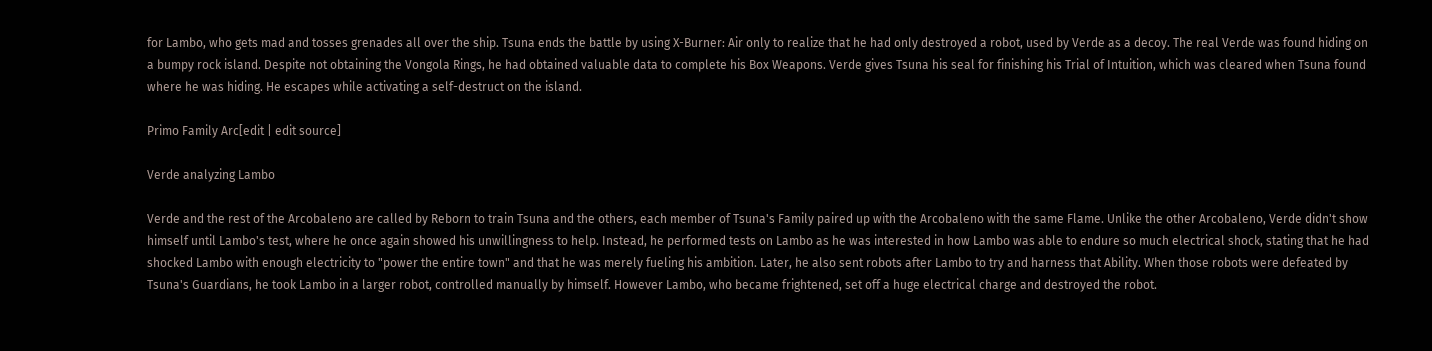for Lambo, who gets mad and tosses grenades all over the ship. Tsuna ends the battle by using X-Burner: Air only to realize that he had only destroyed a robot, used by Verde as a decoy. The real Verde was found hiding on a bumpy rock island. Despite not obtaining the Vongola Rings, he had obtained valuable data to complete his Box Weapons. Verde gives Tsuna his seal for finishing his Trial of Intuition, which was cleared when Tsuna found where he was hiding. He escapes while activating a self-destruct on the island.

Primo Family Arc[edit | edit source]

Verde analyzing Lambo

Verde and the rest of the Arcobaleno are called by Reborn to train Tsuna and the others, each member of Tsuna's Family paired up with the Arcobaleno with the same Flame. Unlike the other Arcobaleno, Verde didn't show himself until Lambo's test, where he once again showed his unwillingness to help. Instead, he performed tests on Lambo as he was interested in how Lambo was able to endure so much electrical shock, stating that he had shocked Lambo with enough electricity to "power the entire town" and that he was merely fueling his ambition. Later, he also sent robots after Lambo to try and harness that Ability. When those robots were defeated by Tsuna's Guardians, he took Lambo in a larger robot, controlled manually by himself. However Lambo, who became frightened, set off a huge electrical charge and destroyed the robot.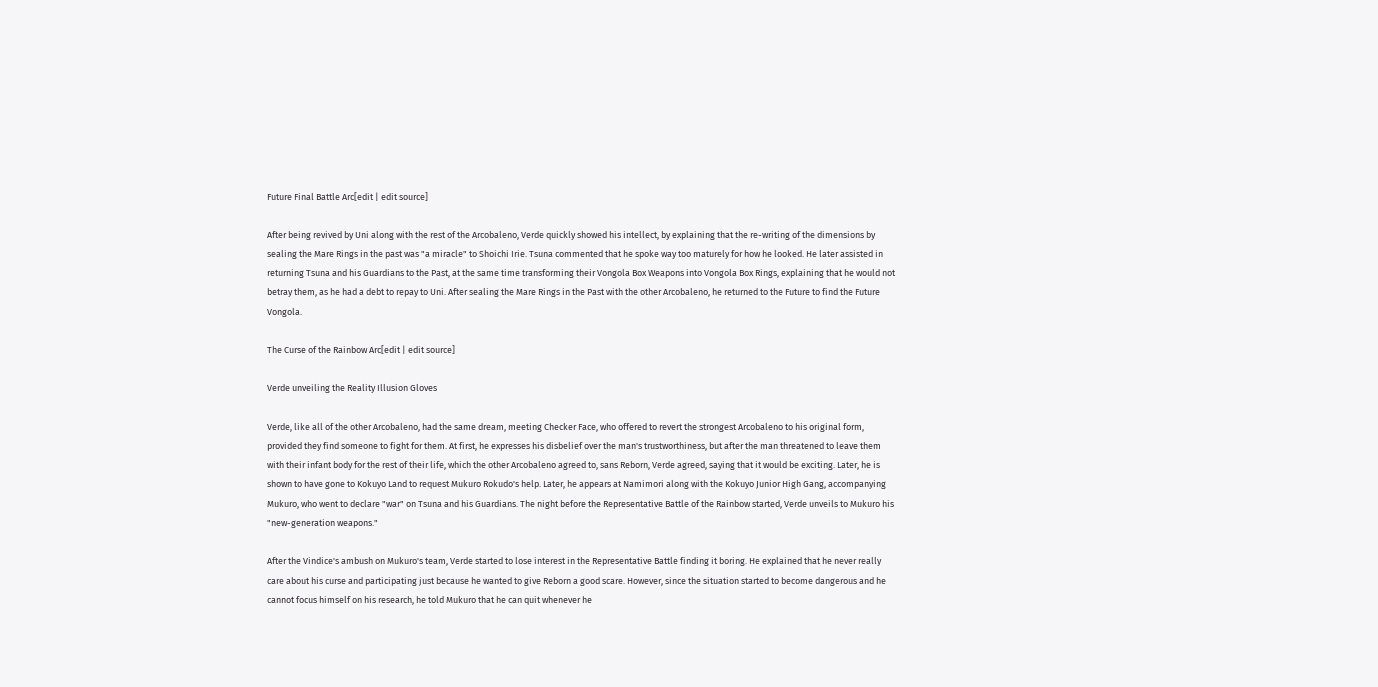Future Final Battle Arc[edit | edit source]

After being revived by Uni along with the rest of the Arcobaleno, Verde quickly showed his intellect, by explaining that the re-writing of the dimensions by sealing the Mare Rings in the past was "a miracle" to Shoichi Irie. Tsuna commented that he spoke way too maturely for how he looked. He later assisted in returning Tsuna and his Guardians to the Past, at the same time transforming their Vongola Box Weapons into Vongola Box Rings, explaining that he would not betray them, as he had a debt to repay to Uni. After sealing the Mare Rings in the Past with the other Arcobaleno, he returned to the Future to find the Future Vongola.

The Curse of the Rainbow Arc[edit | edit source]

Verde unveiling the Reality Illusion Gloves

Verde, like all of the other Arcobaleno, had the same dream, meeting Checker Face, who offered to revert the strongest Arcobaleno to his original form, provided they find someone to fight for them. At first, he expresses his disbelief over the man's trustworthiness, but after the man threatened to leave them with their infant body for the rest of their life, which the other Arcobaleno agreed to, sans Reborn, Verde agreed, saying that it would be exciting. Later, he is shown to have gone to Kokuyo Land to request Mukuro Rokudo's help. Later, he appears at Namimori along with the Kokuyo Junior High Gang, accompanying Mukuro, who went to declare "war" on Tsuna and his Guardians. The night before the Representative Battle of the Rainbow started, Verde unveils to Mukuro his "new-generation weapons."

After the Vindice's ambush on Mukuro's team, Verde started to lose interest in the Representative Battle finding it boring. He explained that he never really care about his curse and participating just because he wanted to give Reborn a good scare. However, since the situation started to become dangerous and he cannot focus himself on his research, he told Mukuro that he can quit whenever he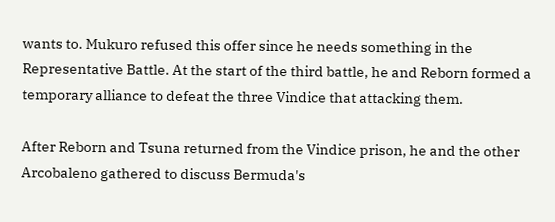wants to. Mukuro refused this offer since he needs something in the Representative Battle. At the start of the third battle, he and Reborn formed a temporary alliance to defeat the three Vindice that attacking them.

After Reborn and Tsuna returned from the Vindice prison, he and the other Arcobaleno gathered to discuss Bermuda's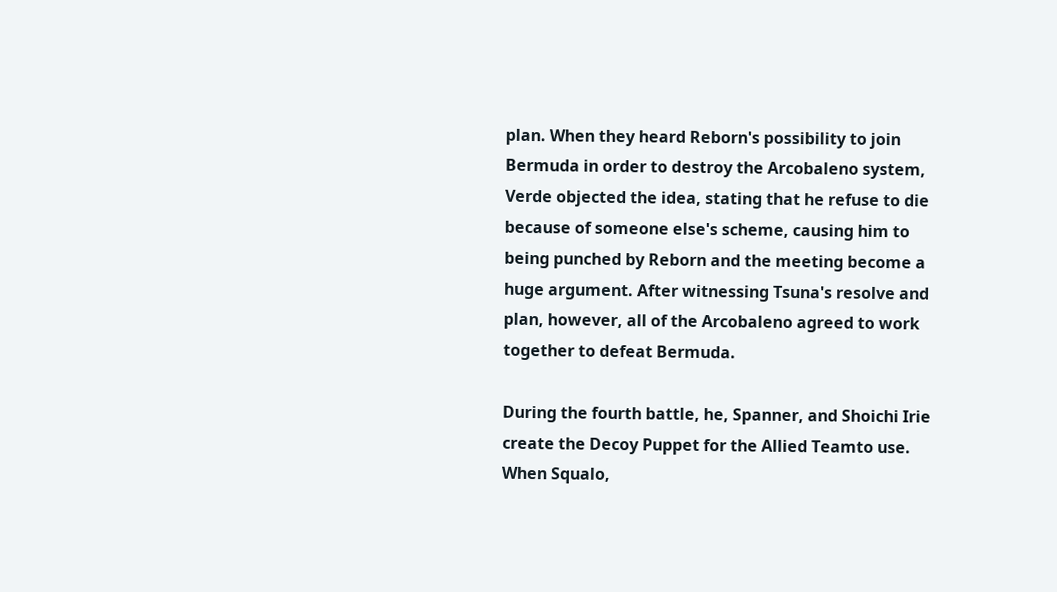plan. When they heard Reborn's possibility to join Bermuda in order to destroy the Arcobaleno system, Verde objected the idea, stating that he refuse to die because of someone else's scheme, causing him to being punched by Reborn and the meeting become a huge argument. After witnessing Tsuna's resolve and plan, however, all of the Arcobaleno agreed to work together to defeat Bermuda.

During the fourth battle, he, Spanner, and Shoichi Irie create the Decoy Puppet for the Allied Teamto use. When Squalo,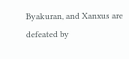Byakuran, and Xanxus are defeated by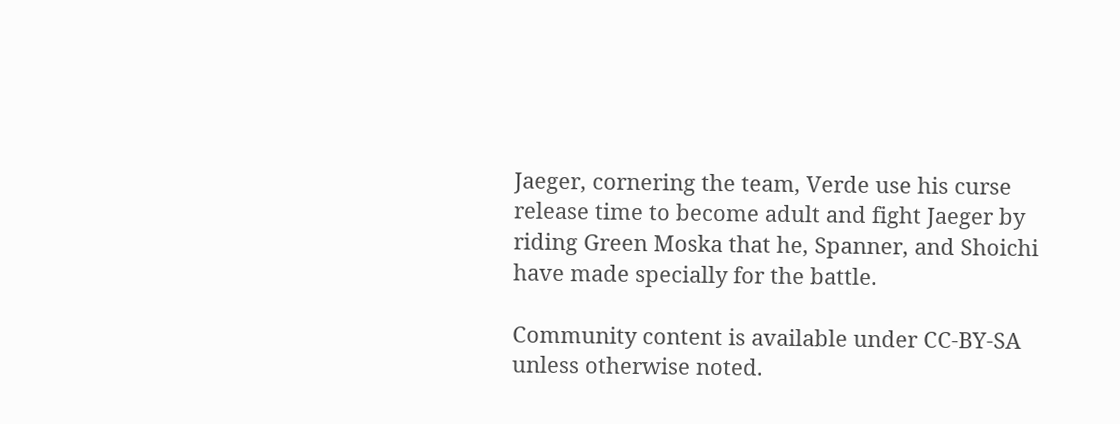Jaeger, cornering the team, Verde use his curse release time to become adult and fight Jaeger by riding Green Moska that he, Spanner, and Shoichi have made specially for the battle.

Community content is available under CC-BY-SA unless otherwise noted.